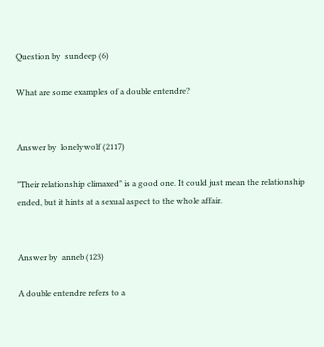Question by  sundeep (6)

What are some examples of a double entendre?


Answer by  lonelywolf (2117)

"Their relationship climaxed" is a good one. It could just mean the relationship ended, but it hints at a sexual aspect to the whole affair.


Answer by  anneb (123)

A double entendre refers to a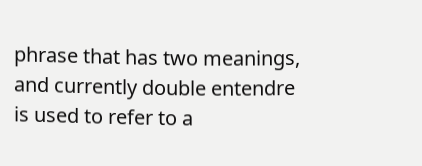phrase that has two meanings, and currently double entendre is used to refer to a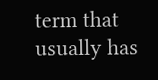term that usually has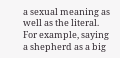a sexual meaning as well as the literal. For example, saying a shepherd as a big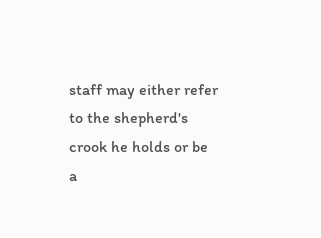staff may either refer to the shepherd's crook he holds or be a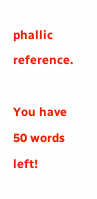phallic reference.

You have 50 words left!